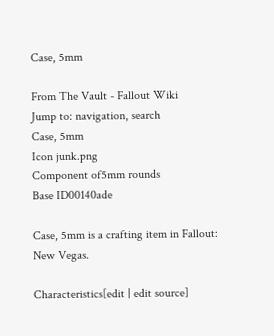Case, 5mm

From The Vault - Fallout Wiki
Jump to: navigation, search
Case, 5mm
Icon junk.png
Component of5mm rounds
Base ID00140ade

Case, 5mm is a crafting item in Fallout: New Vegas.

Characteristics[edit | edit source]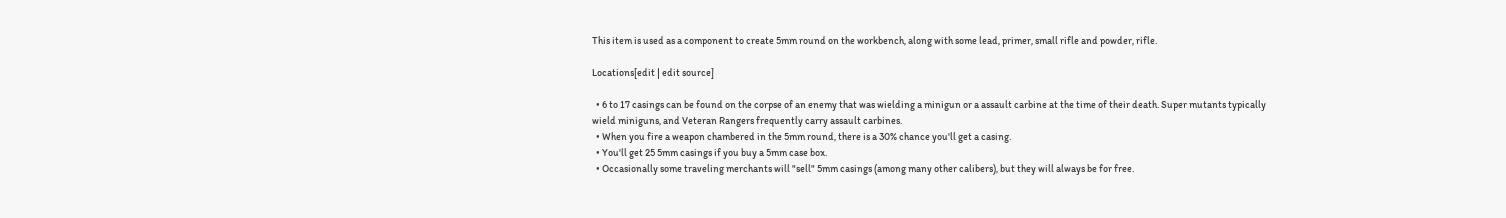This item is used as a component to create 5mm round on the workbench, along with some lead, primer, small rifle and powder, rifle.

Locations[edit | edit source]

  • 6 to 17 casings can be found on the corpse of an enemy that was wielding a minigun or a assault carbine at the time of their death. Super mutants typically wield miniguns, and Veteran Rangers frequently carry assault carbines.
  • When you fire a weapon chambered in the 5mm round, there is a 30% chance you'll get a casing.
  • You'll get 25 5mm casings if you buy a 5mm case box.
  • Occasionally some traveling merchants will "sell" 5mm casings (among many other calibers), but they will always be for free.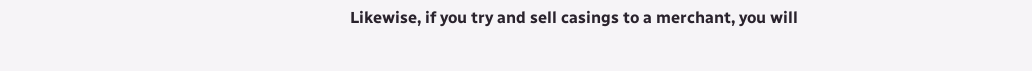Likewise, if you try and sell casings to a merchant, you will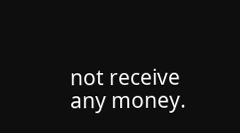not receive any money.